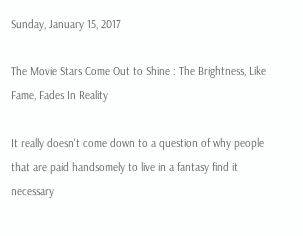Sunday, January 15, 2017

The Movie Stars Come Out to Shine : The Brightness, Like Fame, Fades In Reality

It really doesn't come down to a question of why people that are paid handsomely to live in a fantasy find it necessary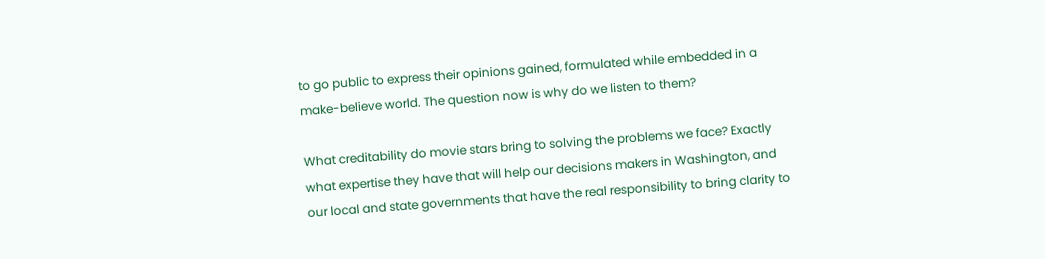to go public to express their opinions gained, formulated while embedded in a make-believe world. The question now is why do we listen to them?

What creditability do movie stars bring to solving the problems we face? Exactly what expertise they have that will help our decisions makers in Washington, and our local and state governments that have the real responsibility to bring clarity to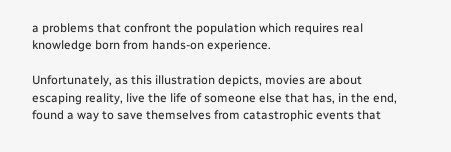a problems that confront the population which requires real knowledge born from hands-on experience.

Unfortunately, as this illustration depicts, movies are about escaping reality, live the life of someone else that has, in the end, found a way to save themselves from catastrophic events that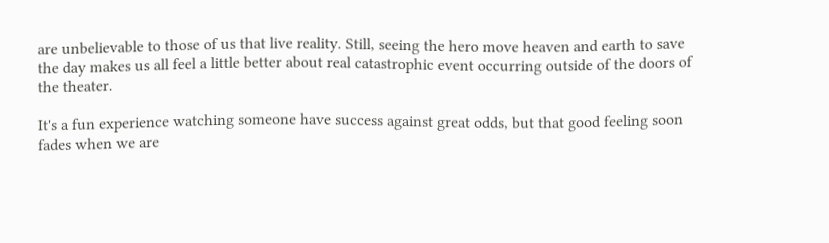are unbelievable to those of us that live reality. Still, seeing the hero move heaven and earth to save the day makes us all feel a little better about real catastrophic event occurring outside of the doors of the theater.

It's a fun experience watching someone have success against great odds, but that good feeling soon fades when we are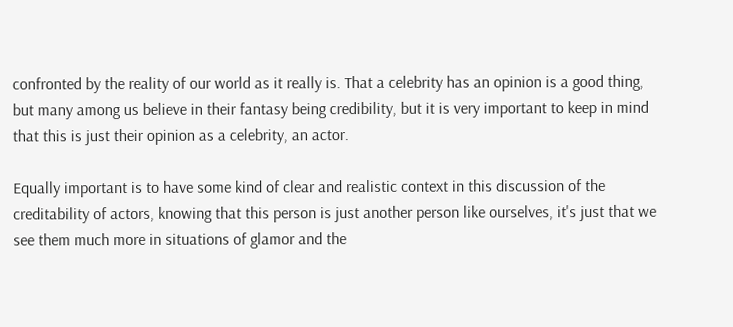confronted by the reality of our world as it really is. That a celebrity has an opinion is a good thing, but many among us believe in their fantasy being credibility, but it is very important to keep in mind that this is just their opinion as a celebrity, an actor.

Equally important is to have some kind of clear and realistic context in this discussion of the creditability of actors, knowing that this person is just another person like ourselves, it's just that we see them much more in situations of glamor and the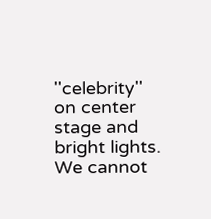''celebrity'' on center stage and bright lights. We cannot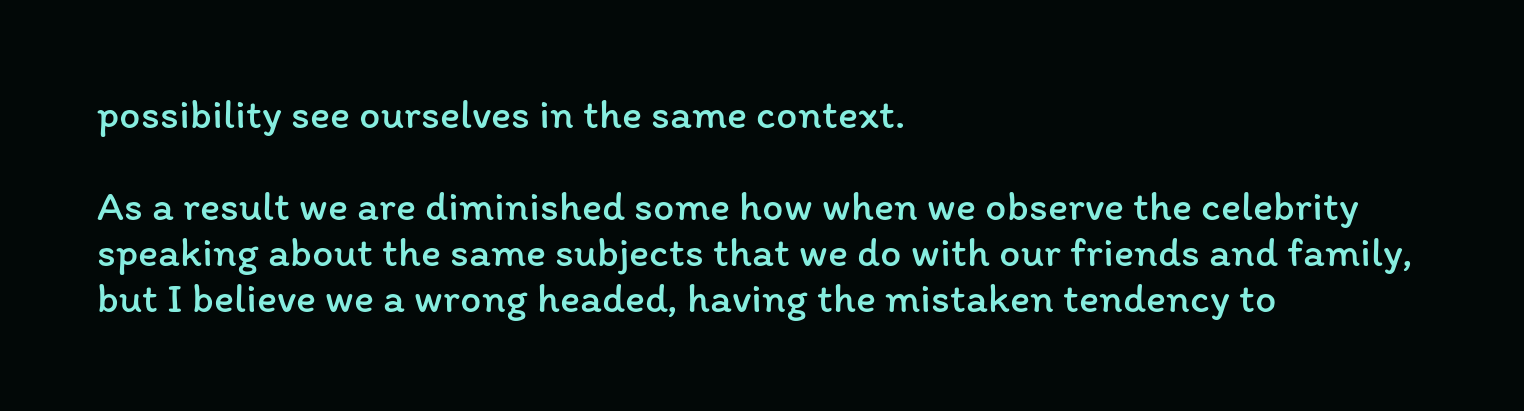possibility see ourselves in the same context.

As a result we are diminished some how when we observe the celebrity speaking about the same subjects that we do with our friends and family, but I believe we a wrong headed, having the mistaken tendency to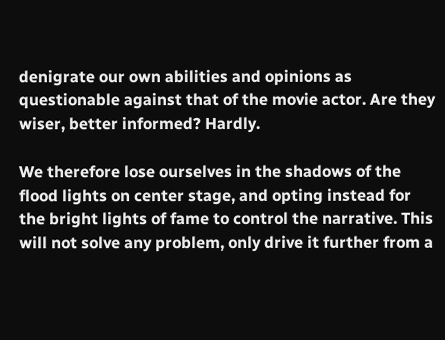denigrate our own abilities and opinions as questionable against that of the movie actor. Are they wiser, better informed? Hardly.

We therefore lose ourselves in the shadows of the flood lights on center stage, and opting instead for the bright lights of fame to control the narrative. This will not solve any problem, only drive it further from a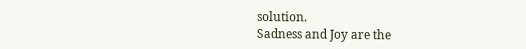solution.
Sadness and Joy are the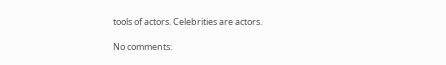tools of actors. Celebrities are actors.

No comments: